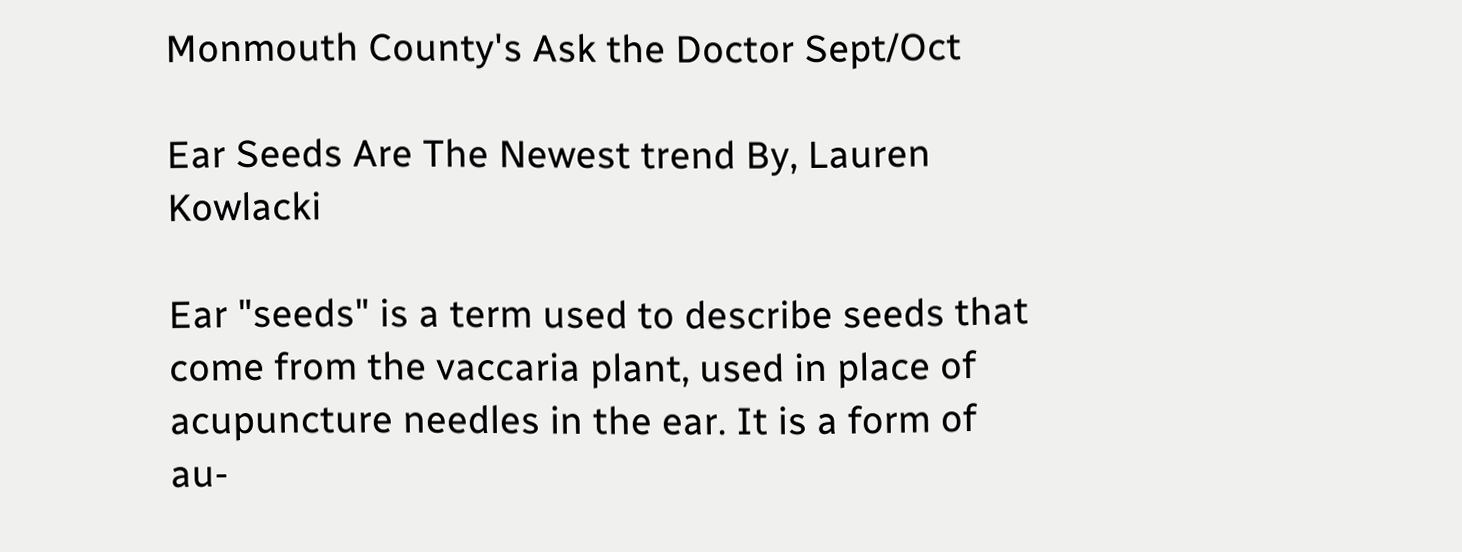Monmouth County's Ask the Doctor Sept/Oct

Ear Seeds Are The Newest trend By, Lauren Kowlacki

Ear "seeds" is a term used to describe seeds that come from the vaccaria plant, used in place of acupuncture needles in the ear. It is a form of au-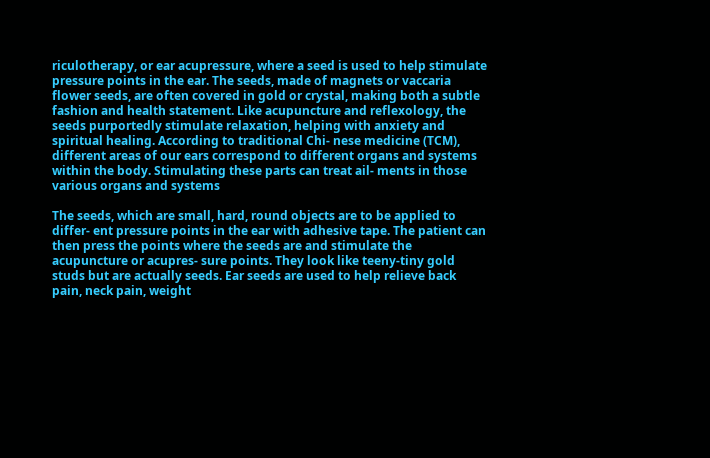riculotherapy, or ear acupressure, where a seed is used to help stimulate pressure points in the ear. The seeds, made of magnets or vaccaria flower seeds, are often covered in gold or crystal, making both a subtle fashion and health statement. Like acupuncture and reflexology, the seeds purportedly stimulate relaxation, helping with anxiety and spiritual healing. According to traditional Chi- nese medicine (TCM), different areas of our ears correspond to different organs and systems within the body. Stimulating these parts can treat ail- ments in those various organs and systems

The seeds, which are small, hard, round objects are to be applied to differ- ent pressure points in the ear with adhesive tape. The patient can then press the points where the seeds are and stimulate the acupuncture or acupres- sure points. They look like teeny-tiny gold studs but are actually seeds. Ear seeds are used to help relieve back pain, neck pain, weight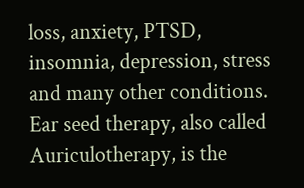loss, anxiety, PTSD, insomnia, depression, stress and many other conditions. Ear seed therapy, also called Auriculotherapy, is the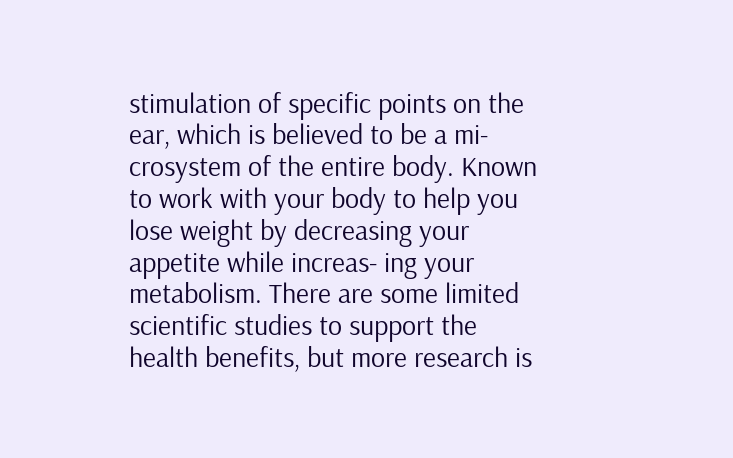stimulation of specific points on the ear, which is believed to be a mi- crosystem of the entire body. Known to work with your body to help you lose weight by decreasing your appetite while increas- ing your metabolism. There are some limited scientific studies to support the health benefits, but more research is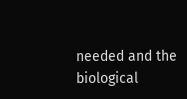needed and the biological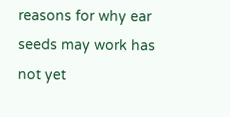reasons for why ear seeds may work has not yet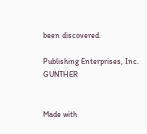been discovered.

Publishing Enterprises, Inc. GUNTHER


Made with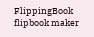FlippingBook flipbook maker